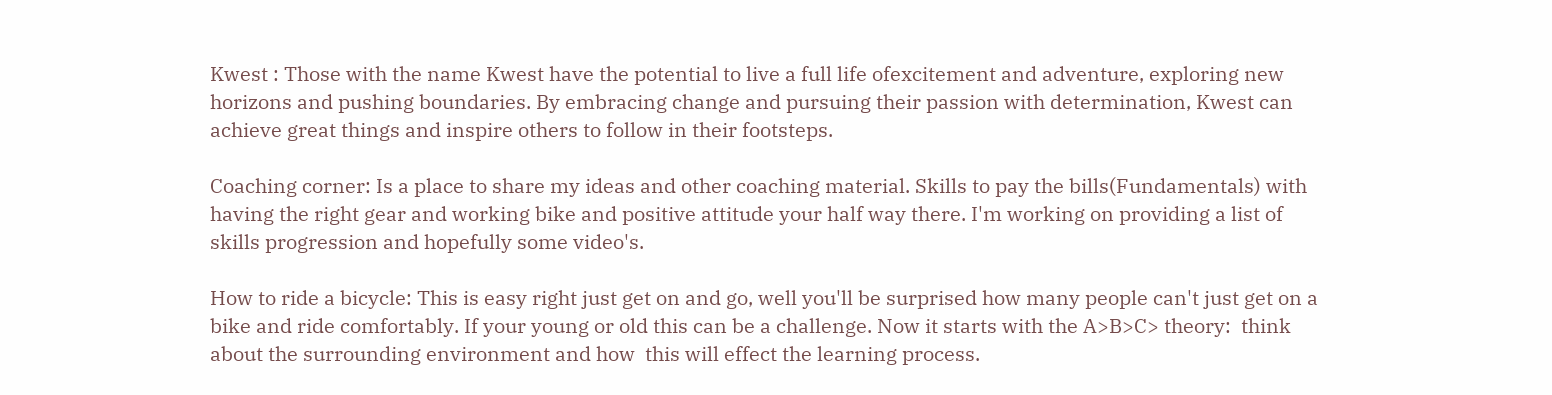Kwest : Those with the name Kwest have the potential to live a full life ofexcitement and adventure, exploring new horizons and pushing boundaries. By embracing change and pursuing their passion with determination, Kwest can achieve great things and inspire others to follow in their footsteps.

Coaching corner: Is a place to share my ideas and other coaching material. Skills to pay the bills(Fundamentals) with having the right gear and working bike and positive attitude your half way there. I'm working on providing a list of skills progression and hopefully some video's.

How to ride a bicycle: This is easy right just get on and go, well you'll be surprised how many people can't just get on a bike and ride comfortably. If your young or old this can be a challenge. Now it starts with the A>B>C> theory:  think about the surrounding environment and how  this will effect the learning process.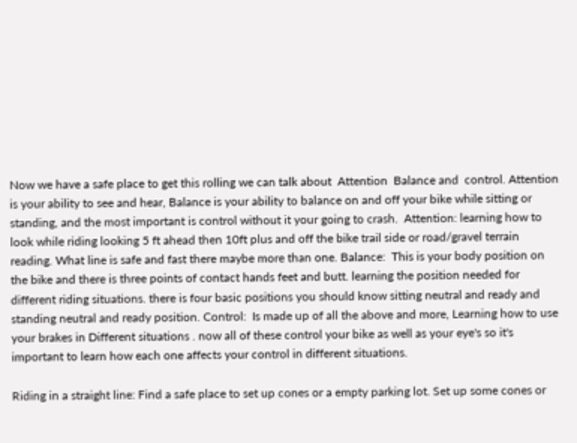Now we have a safe place to get this rolling we can talk about  Attention  Balance and  control. Attention is your ability to see and hear, Balance is your ability to balance on and off your bike while sitting or standing, and the most important is control without it your going to crash.  Attention: learning how to look while riding looking 5 ft ahead then 10ft plus and off the bike trail side or road/gravel terrain reading. What line is safe and fast there maybe more than one. Balance:  This is your body position on the bike and there is three points of contact hands feet and butt. learning the position needed for different riding situations. there is four basic positions you should know sitting neutral and ready and standing neutral and ready position. Control:  Is made up of all the above and more, Learning how to use your brakes in Different situations . now all of these control your bike as well as your eye's so it's important to learn how each one affects your control in different situations.

Riding in a straight line: Find a safe place to set up cones or a empty parking lot. Set up some cones or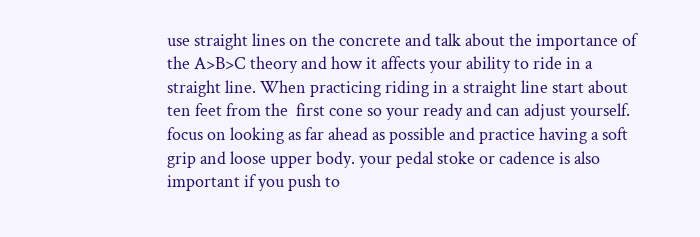use straight lines on the concrete and talk about the importance of the A>B>C theory and how it affects your ability to ride in a straight line. When practicing riding in a straight line start about ten feet from the  first cone so your ready and can adjust yourself. focus on looking as far ahead as possible and practice having a soft grip and loose upper body. your pedal stoke or cadence is also important if you push to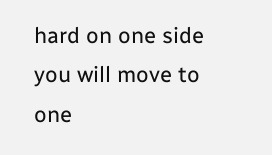hard on one side you will move to one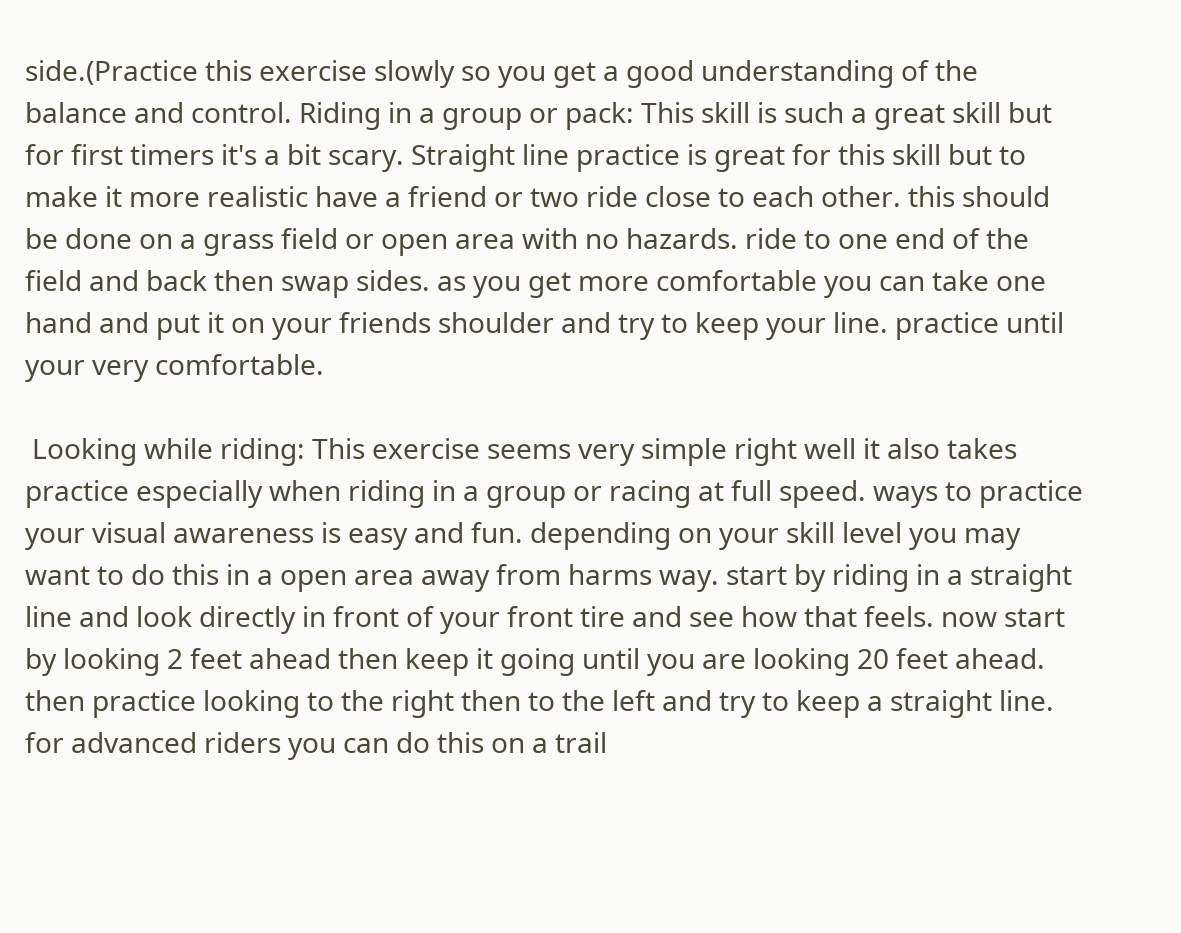side.(Practice this exercise slowly so you get a good understanding of the balance and control. Riding in a group or pack: This skill is such a great skill but for first timers it's a bit scary. Straight line practice is great for this skill but to make it more realistic have a friend or two ride close to each other. this should be done on a grass field or open area with no hazards. ride to one end of the field and back then swap sides. as you get more comfortable you can take one hand and put it on your friends shoulder and try to keep your line. practice until your very comfortable.

 Looking while riding: This exercise seems very simple right well it also takes practice especially when riding in a group or racing at full speed. ways to practice your visual awareness is easy and fun. depending on your skill level you may want to do this in a open area away from harms way. start by riding in a straight line and look directly in front of your front tire and see how that feels. now start by looking 2 feet ahead then keep it going until you are looking 20 feet ahead.  then practice looking to the right then to the left and try to keep a straight line. for advanced riders you can do this on a trail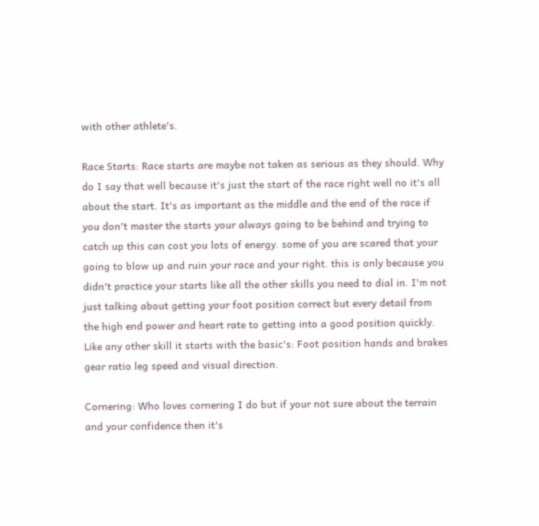with other athlete's.

Race Starts: Race starts are maybe not taken as serious as they should. Why do I say that well because it's just the start of the race right well no it's all about the start. It's as important as the middle and the end of the race if you don't master the starts your always going to be behind and trying to catch up this can cost you lots of energy. some of you are scared that your going to blow up and ruin your race and your right. this is only because you didn't practice your starts like all the other skills you need to dial in. I'm not just talking about getting your foot position correct but every detail from the high end power and heart rate to getting into a good position quickly. Like any other skill it starts with the basic's: Foot position hands and brakes gear ratio leg speed and visual direction.

Cornering: Who loves cornering I do but if your not sure about the terrain and your confidence then it's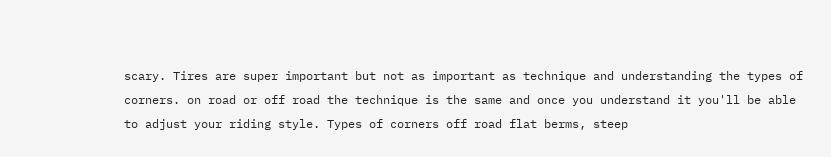scary. Tires are super important but not as important as technique and understanding the types of corners. on road or off road the technique is the same and once you understand it you'll be able to adjust your riding style. Types of corners off road flat berms, steep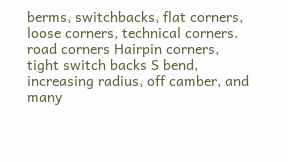berms, switchbacks, flat corners, loose corners, technical corners. road corners Hairpin corners, tight switch backs S bend, increasing radius, off camber, and many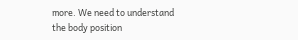more. We need to understand the body position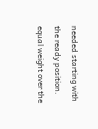needed starting with the ready position. equal weight over the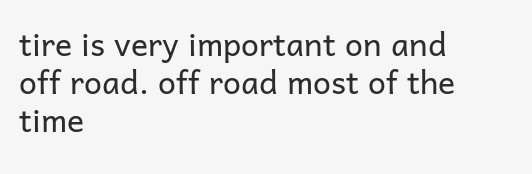tire is very important on and off road. off road most of the time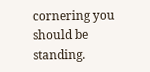cornering you should be standing.